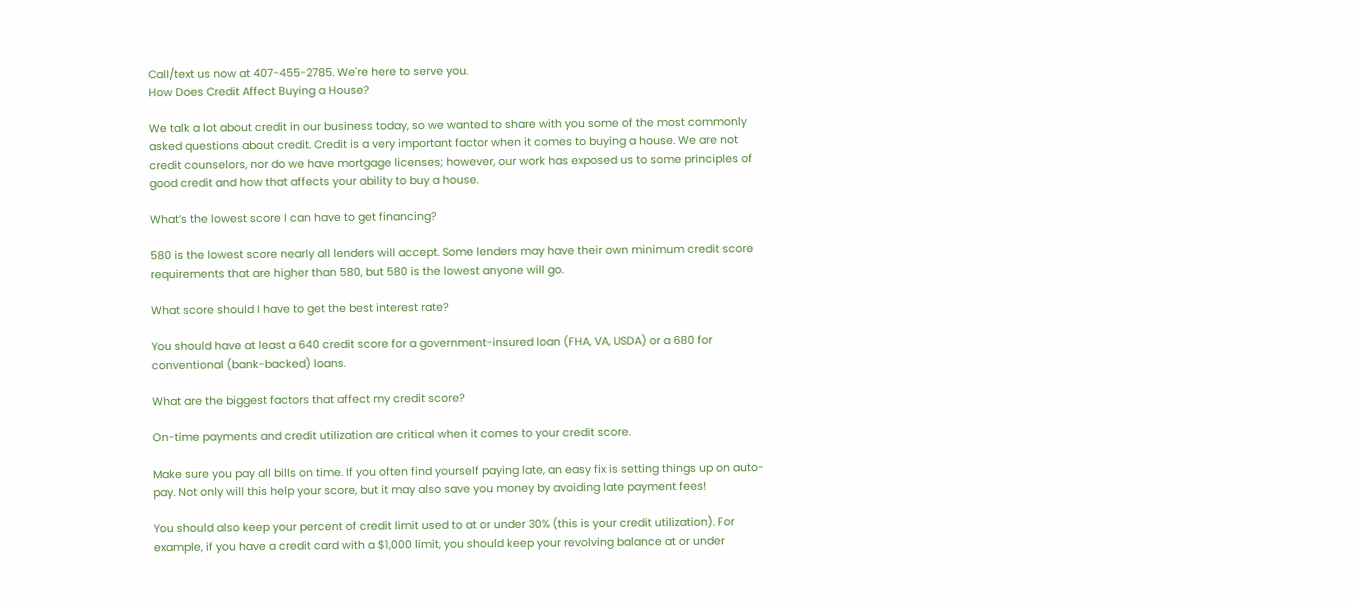Call/text us now at 407-455-2785. We're here to serve you.
How Does Credit Affect Buying a House?

We talk a lot about credit in our business today, so we wanted to share with you some of the most commonly asked questions about credit. Credit is a very important factor when it comes to buying a house. We are not credit counselors, nor do we have mortgage licenses; however, our work has exposed us to some principles of good credit and how that affects your ability to buy a house.

What’s the lowest score I can have to get financing?

580 is the lowest score nearly all lenders will accept. Some lenders may have their own minimum credit score requirements that are higher than 580, but 580 is the lowest anyone will go.

What score should I have to get the best interest rate?

You should have at least a 640 credit score for a government-insured loan (FHA, VA, USDA) or a 680 for conventional (bank-backed) loans.

What are the biggest factors that affect my credit score?

On-time payments and credit utilization are critical when it comes to your credit score.

Make sure you pay all bills on time. If you often find yourself paying late, an easy fix is setting things up on auto-pay. Not only will this help your score, but it may also save you money by avoiding late payment fees!

You should also keep your percent of credit limit used to at or under 30% (this is your credit utilization). For example, if you have a credit card with a $1,000 limit, you should keep your revolving balance at or under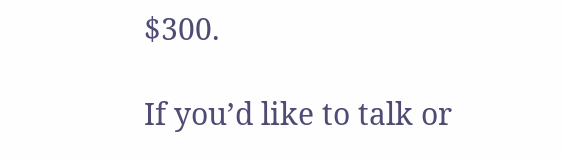$300.

If you’d like to talk or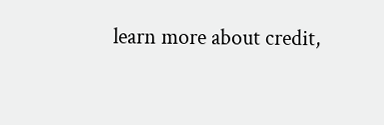learn more about credit,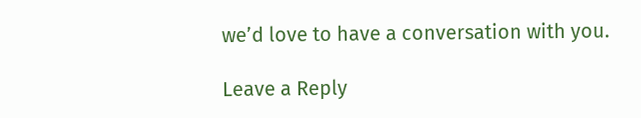we’d love to have a conversation with you.

Leave a Reply